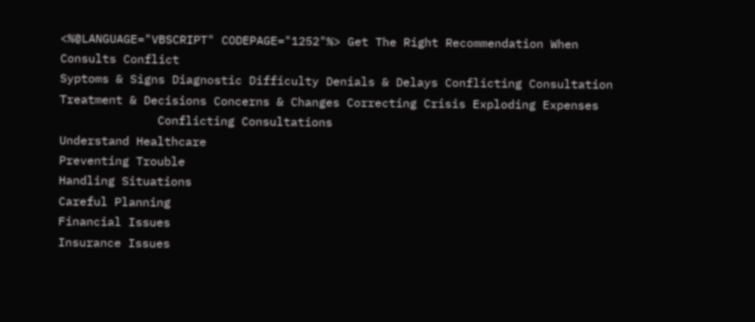<%@LANGUAGE="VBSCRIPT" CODEPAGE="1252"%> Get The Right Recommendation When Consults Conflict
Syptoms & Signs Diagnostic Difficulty Denials & Delays Conflicting Consultation Treatment & Decisions Concerns & Changes Correcting Crisis Exploding Expenses
              Conflicting Consultations
Understand Healthcare
Preventing Trouble
Handling Situations
Careful Planning
Financial Issues
Insurance Issues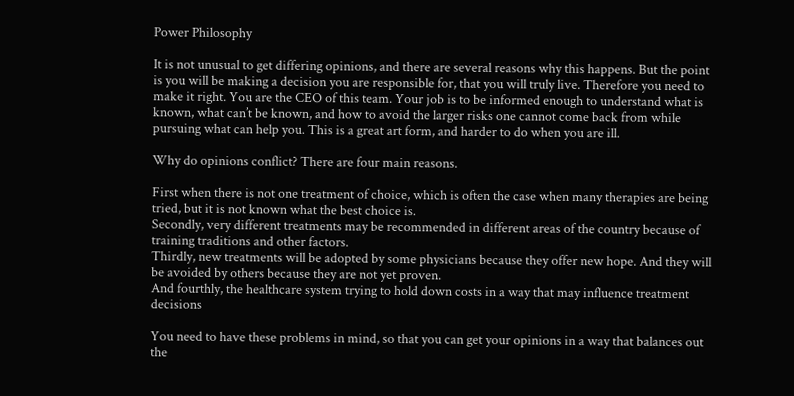Power Philosophy

It is not unusual to get differing opinions, and there are several reasons why this happens. But the point is you will be making a decision you are responsible for, that you will truly live. Therefore you need to make it right. You are the CEO of this team. Your job is to be informed enough to understand what is known, what can’t be known, and how to avoid the larger risks one cannot come back from while pursuing what can help you. This is a great art form, and harder to do when you are ill.

Why do opinions conflict? There are four main reasons.

First when there is not one treatment of choice, which is often the case when many therapies are being tried, but it is not known what the best choice is.
Secondly, very different treatments may be recommended in different areas of the country because of training traditions and other factors.
Thirdly, new treatments will be adopted by some physicians because they offer new hope. And they will be avoided by others because they are not yet proven.
And fourthly, the healthcare system trying to hold down costs in a way that may influence treatment decisions

You need to have these problems in mind, so that you can get your opinions in a way that balances out the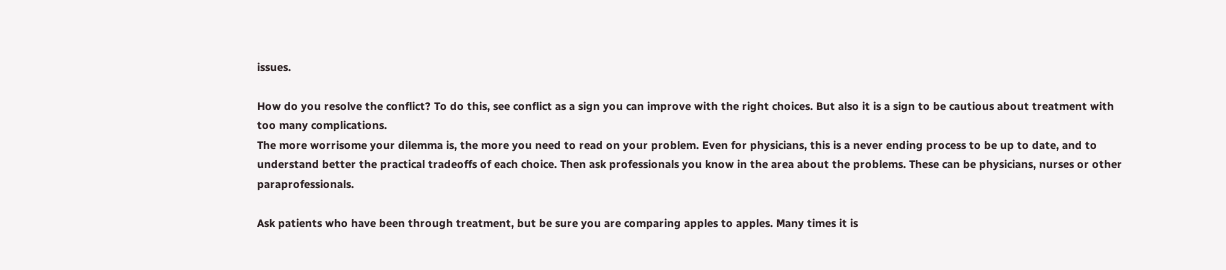issues.

How do you resolve the conflict? To do this, see conflict as a sign you can improve with the right choices. But also it is a sign to be cautious about treatment with too many complications.
The more worrisome your dilemma is, the more you need to read on your problem. Even for physicians, this is a never ending process to be up to date, and to understand better the practical tradeoffs of each choice. Then ask professionals you know in the area about the problems. These can be physicians, nurses or other paraprofessionals.

Ask patients who have been through treatment, but be sure you are comparing apples to apples. Many times it is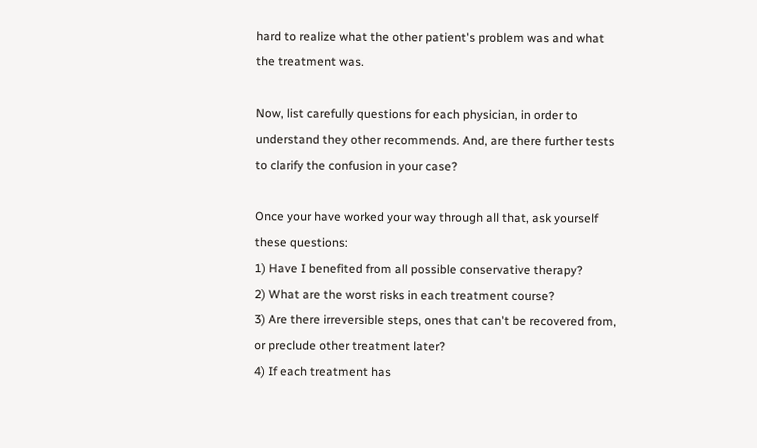hard to realize what the other patient's problem was and what the treatment was.

Now, list carefully questions for each physician, in order to understand they other recommends. And, are there further tests to clarify the confusion in your case?

Once your have worked your way through all that, ask yourself these questions:
1) Have I benefited from all possible conservative therapy?
2) What are the worst risks in each treatment course?
3) Are there irreversible steps, ones that can't be recovered from, or preclude other treatment later?
4) If each treatment has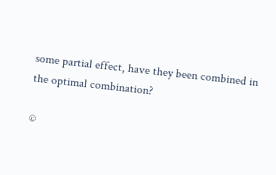some partial effect, have they been combined in the optimal combination?

©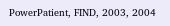PowerPatient, FIND, 2003, 2004